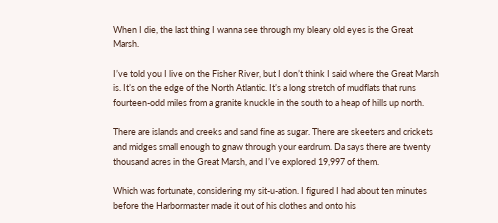When I die, the last thing I wanna see through my bleary old eyes is the Great Marsh.

I’ve told you I live on the Fisher River, but I don’t think I said where the Great Marsh is. It’s on the edge of the North Atlantic. It’s a long stretch of mudflats that runs fourteen-odd miles from a granite knuckle in the south to a heap of hills up north.

There are islands and creeks and sand fine as sugar. There are skeeters and crickets and midges small enough to gnaw through your eardrum. Da says there are twenty thousand acres in the Great Marsh, and I’ve explored 19,997 of them.

Which was fortunate, considering my sit-u-ation. I figured I had about ten minutes before the Harbormaster made it out of his clothes and onto his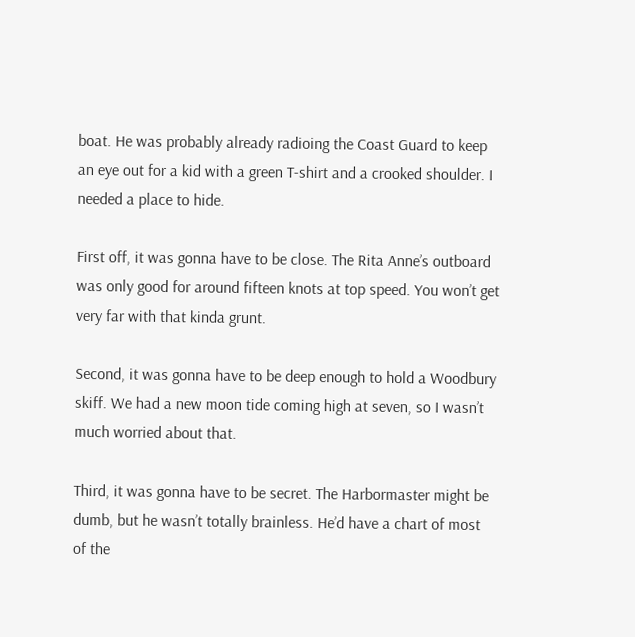boat. He was probably already radioing the Coast Guard to keep an eye out for a kid with a green T-shirt and a crooked shoulder. I needed a place to hide.

First off, it was gonna have to be close. The Rita Anne’s outboard was only good for around fifteen knots at top speed. You won’t get very far with that kinda grunt.

Second, it was gonna have to be deep enough to hold a Woodbury skiff. We had a new moon tide coming high at seven, so I wasn’t much worried about that.

Third, it was gonna have to be secret. The Harbormaster might be dumb, but he wasn’t totally brainless. He’d have a chart of most of the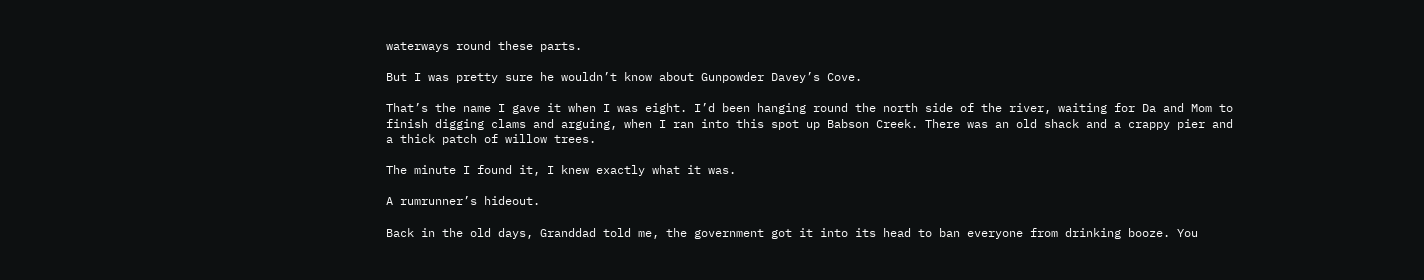waterways round these parts.

But I was pretty sure he wouldn’t know about Gunpowder Davey’s Cove.

That’s the name I gave it when I was eight. I’d been hanging round the north side of the river, waiting for Da and Mom to finish digging clams and arguing, when I ran into this spot up Babson Creek. There was an old shack and a crappy pier and a thick patch of willow trees.

The minute I found it, I knew exactly what it was.

A rumrunner’s hideout.

Back in the old days, Granddad told me, the government got it into its head to ban everyone from drinking booze. You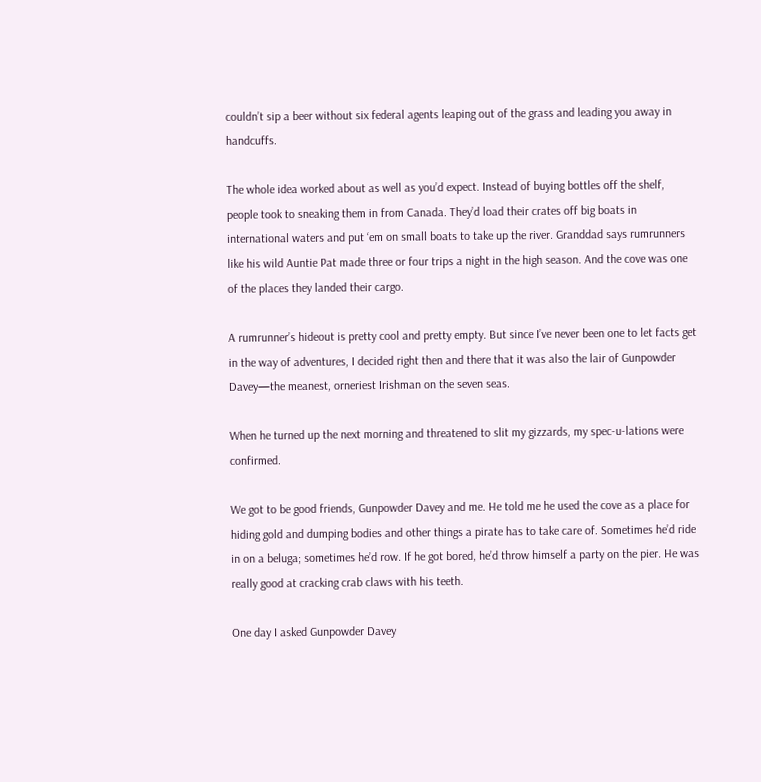couldn’t sip a beer without six federal agents leaping out of the grass and leading you away in handcuffs.

The whole idea worked about as well as you’d expect. Instead of buying bottles off the shelf, people took to sneaking them in from Canada. They’d load their crates off big boats in international waters and put ‘em on small boats to take up the river. Granddad says rumrunners like his wild Auntie Pat made three or four trips a night in the high season. And the cove was one of the places they landed their cargo.

A rumrunner’s hideout is pretty cool and pretty empty. But since I’ve never been one to let facts get in the way of adventures, I decided right then and there that it was also the lair of Gunpowder Davey—the meanest, orneriest Irishman on the seven seas.

When he turned up the next morning and threatened to slit my gizzards, my spec-u-lations were confirmed.

We got to be good friends, Gunpowder Davey and me. He told me he used the cove as a place for hiding gold and dumping bodies and other things a pirate has to take care of. Sometimes he’d ride in on a beluga; sometimes he’d row. If he got bored, he’d throw himself a party on the pier. He was really good at cracking crab claws with his teeth.

One day I asked Gunpowder Davey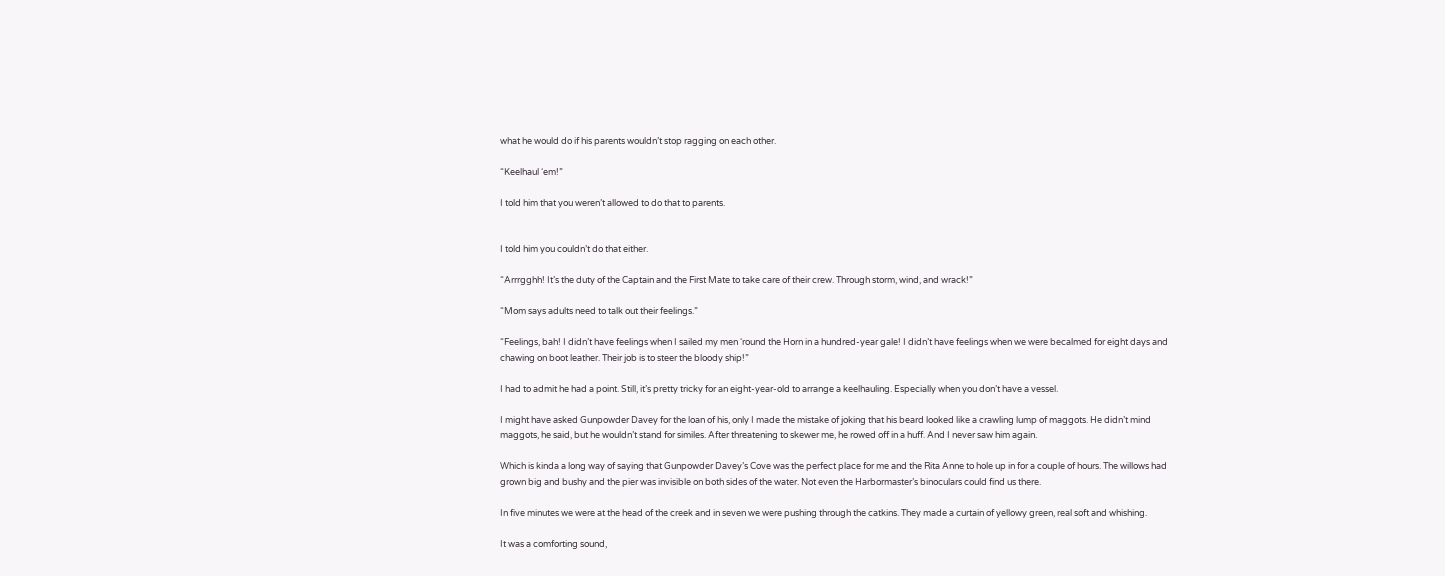what he would do if his parents wouldn’t stop ragging on each other.

“Keelhaul ‘em!”

I told him that you weren’t allowed to do that to parents.


I told him you couldn’t do that either.

“Arrrgghh! It’s the duty of the Captain and the First Mate to take care of their crew. Through storm, wind, and wrack!”

“Mom says adults need to talk out their feelings.”

“Feelings, bah! I didn’t have feelings when I sailed my men ‘round the Horn in a hundred-year gale! I didn’t have feelings when we were becalmed for eight days and chawing on boot leather. Their job is to steer the bloody ship!”

I had to admit he had a point. Still, it’s pretty tricky for an eight-year-old to arrange a keelhauling. Especially when you don’t have a vessel.

I might have asked Gunpowder Davey for the loan of his, only I made the mistake of joking that his beard looked like a crawling lump of maggots. He didn’t mind maggots, he said, but he wouldn’t stand for similes. After threatening to skewer me, he rowed off in a huff. And I never saw him again.

Which is kinda a long way of saying that Gunpowder Davey’s Cove was the perfect place for me and the Rita Anne to hole up in for a couple of hours. The willows had grown big and bushy and the pier was invisible on both sides of the water. Not even the Harbormaster’s binoculars could find us there.

In five minutes we were at the head of the creek and in seven we were pushing through the catkins. They made a curtain of yellowy green, real soft and whishing.

It was a comforting sound,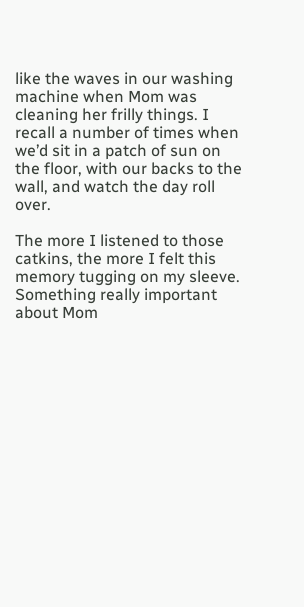like the waves in our washing machine when Mom was cleaning her frilly things. I recall a number of times when we’d sit in a patch of sun on the floor, with our backs to the wall, and watch the day roll over.

The more I listened to those catkins, the more I felt this memory tugging on my sleeve. Something really important about Mom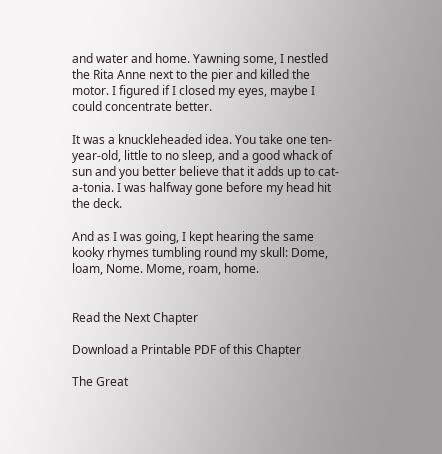and water and home. Yawning some, I nestled the Rita Anne next to the pier and killed the motor. I figured if I closed my eyes, maybe I could concentrate better.

It was a knuckleheaded idea. You take one ten-year-old, little to no sleep, and a good whack of sun and you better believe that it adds up to cat-a-tonia. I was halfway gone before my head hit the deck.

And as I was going, I kept hearing the same kooky rhymes tumbling round my skull: Dome, loam, Nome. Mome, roam, home.


Read the Next Chapter

Download a Printable PDF of this Chapter

The Great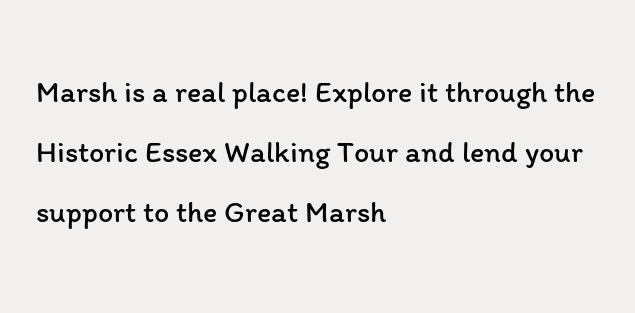Marsh is a real place! Explore it through the Historic Essex Walking Tour and lend your support to the Great Marsh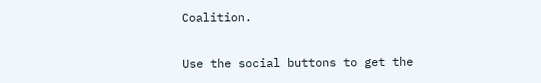Coalition.


Use the social buttons to get the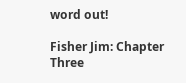word out!

Fisher Jim: Chapter Three